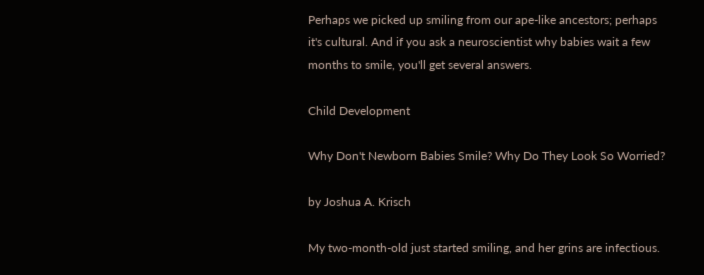Perhaps we picked up smiling from our ape-like ancestors; perhaps it's cultural. And if you ask a neuroscientist why babies wait a few months to smile, you'll get several answers.

Child Development

Why Don't Newborn Babies Smile? Why Do They Look So Worried?

by Joshua A. Krisch

My two-month-old just started smiling, and her grins are infectious.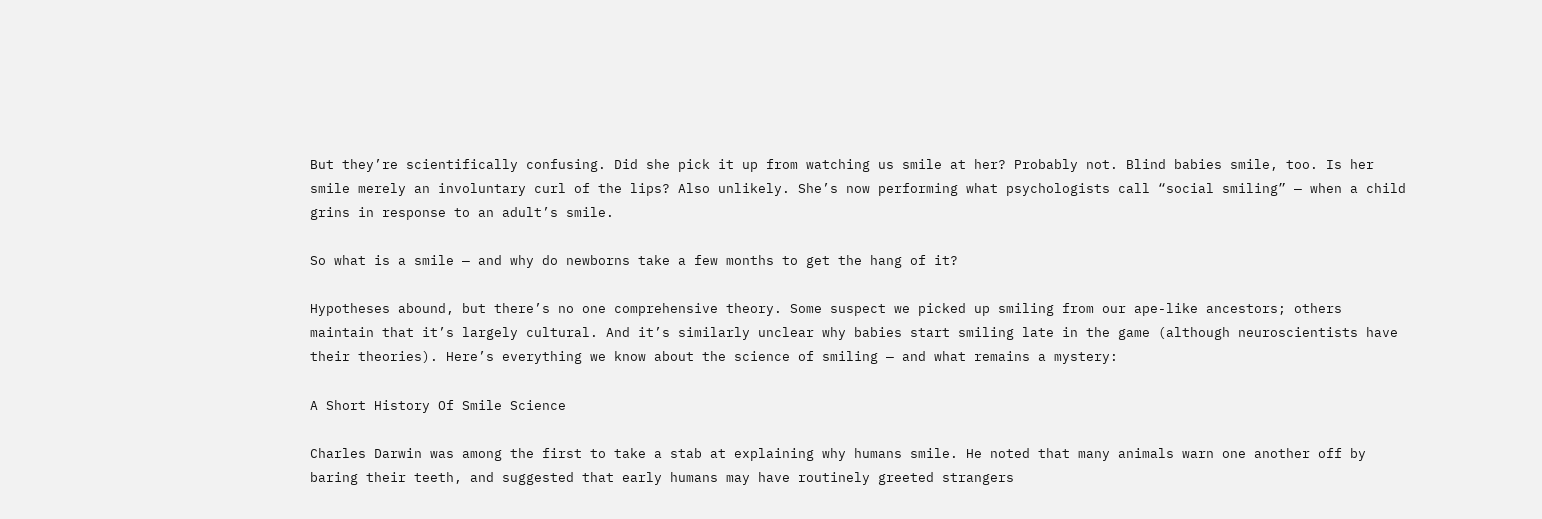But they’re scientifically confusing. Did she pick it up from watching us smile at her? Probably not. Blind babies smile, too. Is her smile merely an involuntary curl of the lips? Also unlikely. She’s now performing what psychologists call “social smiling” — when a child grins in response to an adult’s smile.

So what is a smile — and why do newborns take a few months to get the hang of it?

Hypotheses abound, but there’s no one comprehensive theory. Some suspect we picked up smiling from our ape-like ancestors; others maintain that it’s largely cultural. And it’s similarly unclear why babies start smiling late in the game (although neuroscientists have their theories). Here’s everything we know about the science of smiling — and what remains a mystery:

A Short History Of Smile Science

Charles Darwin was among the first to take a stab at explaining why humans smile. He noted that many animals warn one another off by baring their teeth, and suggested that early humans may have routinely greeted strangers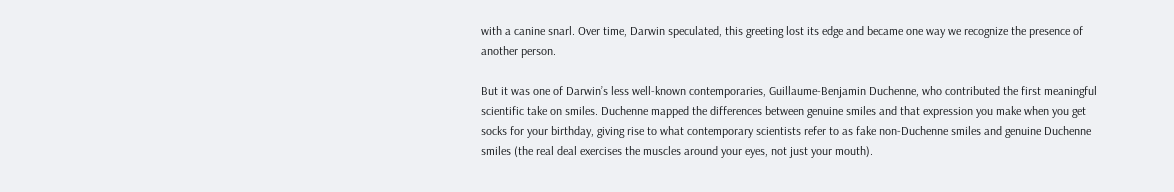with a canine snarl. Over time, Darwin speculated, this greeting lost its edge and became one way we recognize the presence of another person.

But it was one of Darwin’s less well-known contemporaries, Guillaume-Benjamin Duchenne, who contributed the first meaningful scientific take on smiles. Duchenne mapped the differences between genuine smiles and that expression you make when you get socks for your birthday, giving rise to what contemporary scientists refer to as fake non-Duchenne smiles and genuine Duchenne smiles (the real deal exercises the muscles around your eyes, not just your mouth).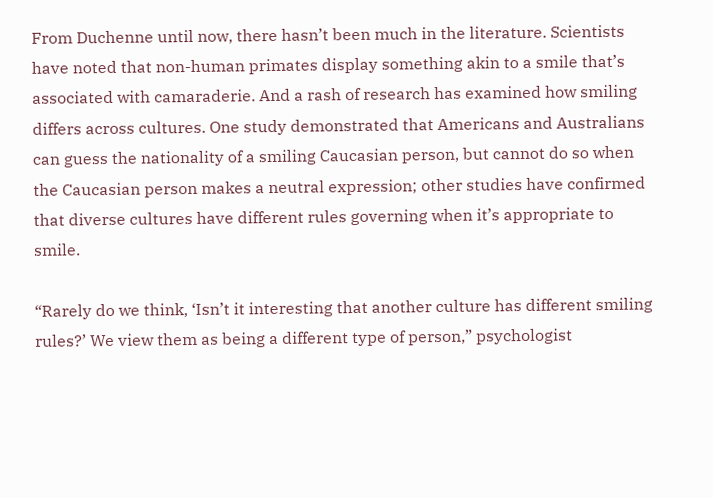From Duchenne until now, there hasn’t been much in the literature. Scientists have noted that non-human primates display something akin to a smile that’s associated with camaraderie. And a rash of research has examined how smiling differs across cultures. One study demonstrated that Americans and Australians can guess the nationality of a smiling Caucasian person, but cannot do so when the Caucasian person makes a neutral expression; other studies have confirmed that diverse cultures have different rules governing when it’s appropriate to smile.

“Rarely do we think, ‘Isn’t it interesting that another culture has different smiling rules?’ We view them as being a different type of person,” psychologist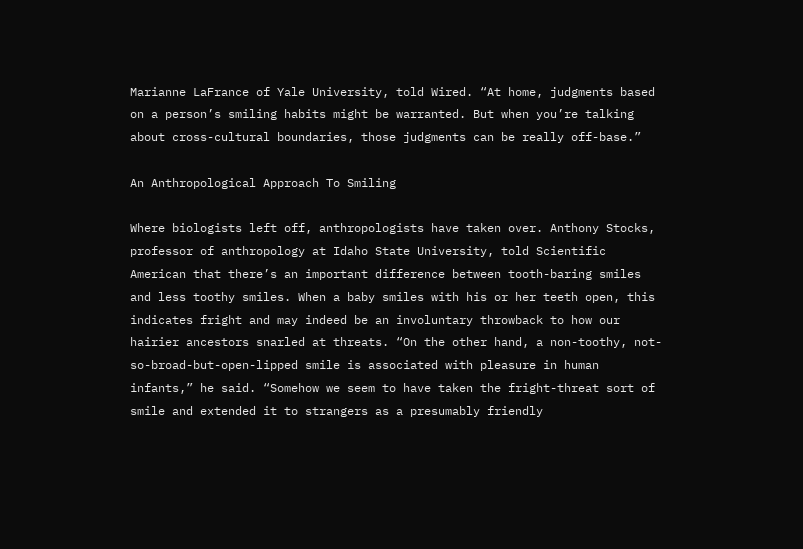Marianne LaFrance of Yale University, told Wired. “At home, judgments based on a person’s smiling habits might be warranted. But when you’re talking about cross-cultural boundaries, those judgments can be really off-base.”

An Anthropological Approach To Smiling

Where biologists left off, anthropologists have taken over. Anthony Stocks, professor of anthropology at Idaho State University, told Scientific American that there’s an important difference between tooth-baring smiles and less toothy smiles. When a baby smiles with his or her teeth open, this indicates fright and may indeed be an involuntary throwback to how our hairier ancestors snarled at threats. “On the other hand, a non-toothy, not-so-broad-but-open-lipped smile is associated with pleasure in human infants,” he said. “Somehow we seem to have taken the fright-threat sort of smile and extended it to strangers as a presumably friendly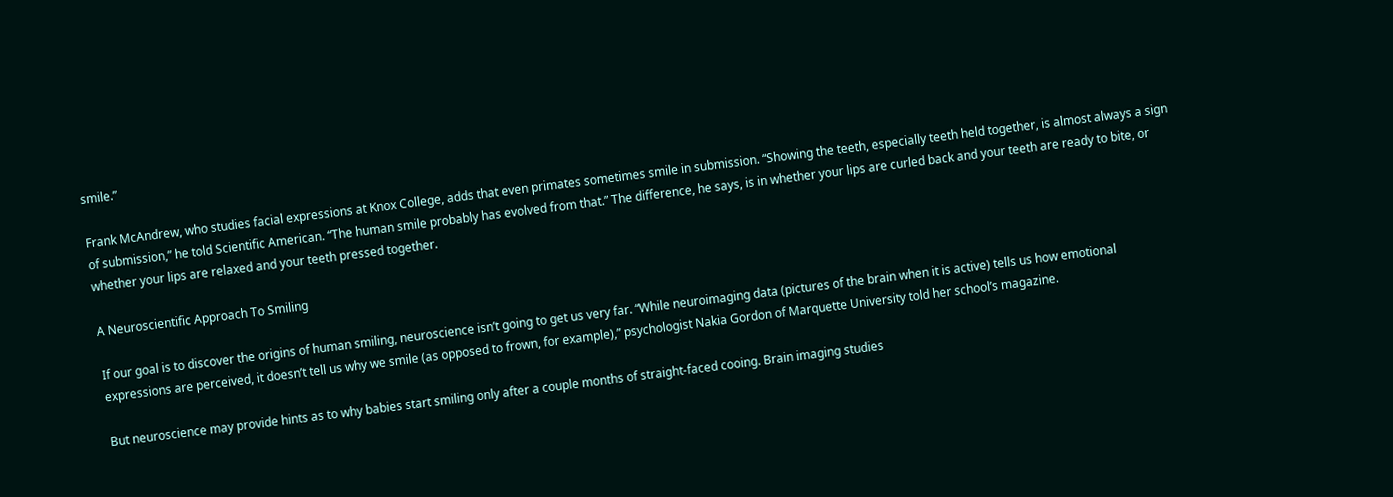smile.”

Frank McAndrew, who studies facial expressions at Knox College, adds that even primates sometimes smile in submission. “Showing the teeth, especially teeth held together, is almost always a sign of submission,” he told Scientific American. “The human smile probably has evolved from that.” The difference, he says, is in whether your lips are curled back and your teeth are ready to bite, or whether your lips are relaxed and your teeth pressed together.

A Neuroscientific Approach To Smiling

If our goal is to discover the origins of human smiling, neuroscience isn’t going to get us very far. “While neuroimaging data (pictures of the brain when it is active) tells us how emotional expressions are perceived, it doesn’t tell us why we smile (as opposed to frown, for example),” psychologist Nakia Gordon of Marquette University told her school’s magazine.

But neuroscience may provide hints as to why babies start smiling only after a couple months of straight-faced cooing. Brain imaging studies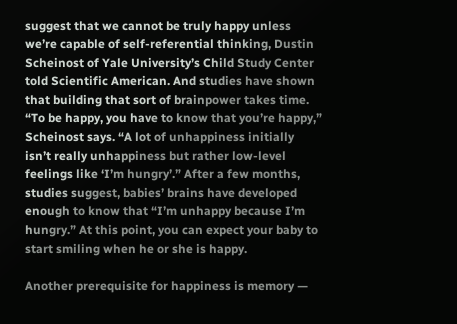suggest that we cannot be truly happy unless we’re capable of self-referential thinking, Dustin Scheinost of Yale University’s Child Study Center told Scientific American. And studies have shown that building that sort of brainpower takes time. “To be happy, you have to know that you’re happy,” Scheinost says. “A lot of unhappiness initially isn’t really unhappiness but rather low-level feelings like ‘I’m hungry’.” After a few months, studies suggest, babies’ brains have developed enough to know that “I’m unhappy because I’m hungry.” At this point, you can expect your baby to start smiling when he or she is happy.

Another prerequisite for happiness is memory —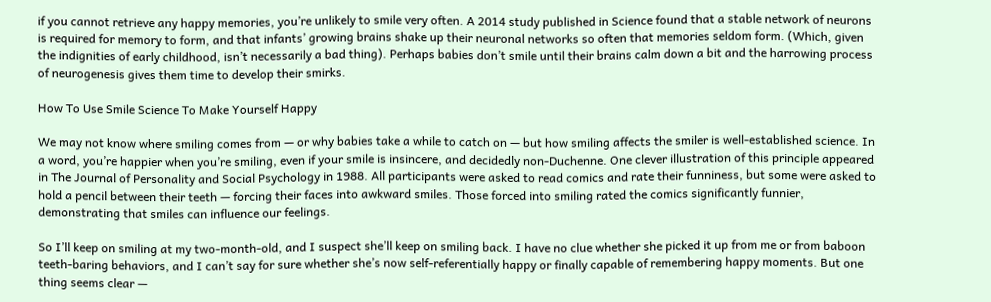if you cannot retrieve any happy memories, you’re unlikely to smile very often. A 2014 study published in Science found that a stable network of neurons is required for memory to form, and that infants’ growing brains shake up their neuronal networks so often that memories seldom form. (Which, given the indignities of early childhood, isn’t necessarily a bad thing). Perhaps babies don’t smile until their brains calm down a bit and the harrowing process of neurogenesis gives them time to develop their smirks.

How To Use Smile Science To Make Yourself Happy

We may not know where smiling comes from — or why babies take a while to catch on — but how smiling affects the smiler is well-established science. In a word, you’re happier when you’re smiling, even if your smile is insincere, and decidedly non-Duchenne. One clever illustration of this principle appeared in The Journal of Personality and Social Psychology in 1988. All participants were asked to read comics and rate their funniness, but some were asked to hold a pencil between their teeth — forcing their faces into awkward smiles. Those forced into smiling rated the comics significantly funnier, demonstrating that smiles can influence our feelings.

So I’ll keep on smiling at my two-month-old, and I suspect she’ll keep on smiling back. I have no clue whether she picked it up from me or from baboon teeth-baring behaviors, and I can’t say for sure whether she’s now self-referentially happy or finally capable of remembering happy moments. But one thing seems clear —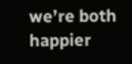we’re both happier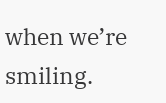when we’re smiling.